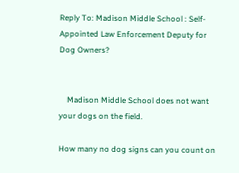Reply To: Madison Middle School : Self-Appointed Law Enforcement Deputy for Dog Owners?


    Madison Middle School does not want your dogs on the field.

How many no dog signs can you count on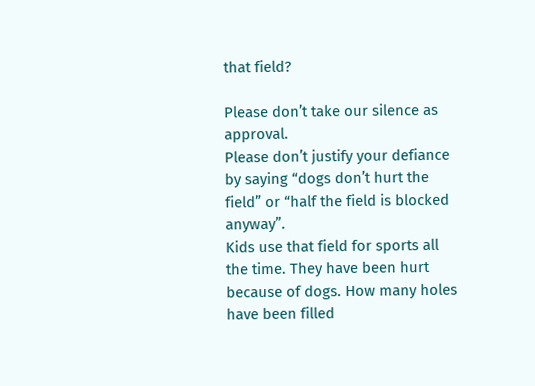that field?

Please don’t take our silence as approval.
Please don’t justify your defiance by saying “dogs don’t hurt the field” or “half the field is blocked anyway”.
Kids use that field for sports all the time. They have been hurt because of dogs. How many holes have been filled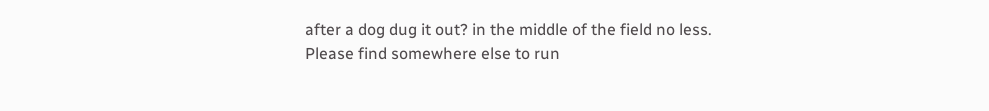after a dog dug it out? in the middle of the field no less.
Please find somewhere else to run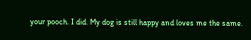your pooch. I did. My dog is still happy and loves me the same.